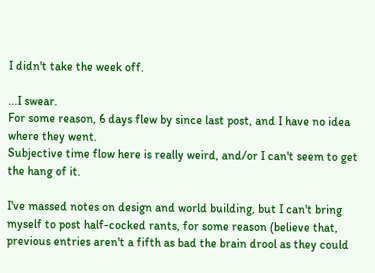I didn't take the week off.

...I swear.
For some reason, 6 days flew by since last post, and I have no idea where they went.
Subjective time flow here is really weird, and/or I can't seem to get the hang of it.

I've massed notes on design and world building, but I can't bring myself to post half-cocked rants, for some reason (believe that, previous entries aren't a fifth as bad the brain drool as they could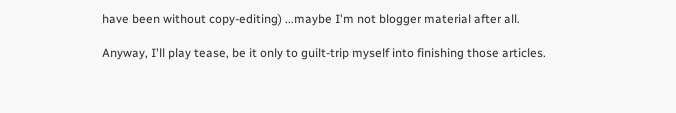have been without copy-editing) ...maybe I'm not blogger material after all.

Anyway, I'll play tease, be it only to guilt-trip myself into finishing those articles.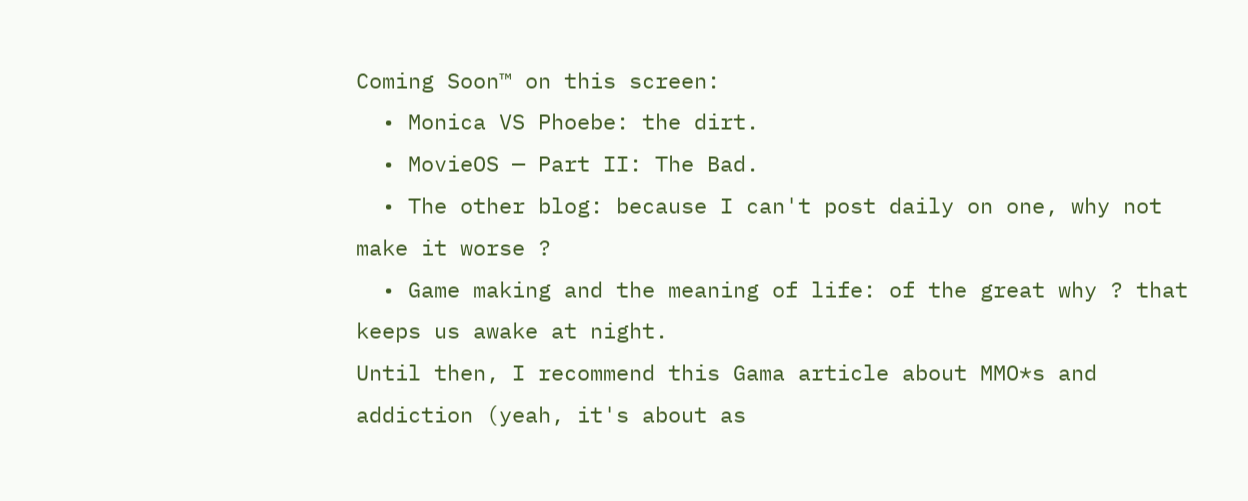Coming Soon™ on this screen:
  • Monica VS Phoebe: the dirt.
  • MovieOS — Part II: The Bad.
  • The other blog: because I can't post daily on one, why not make it worse ?
  • Game making and the meaning of life: of the great why ? that keeps us awake at night.
Until then, I recommend this Gama article about MMO*s and addiction (yeah, it's about as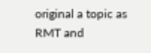original a topic as RMT and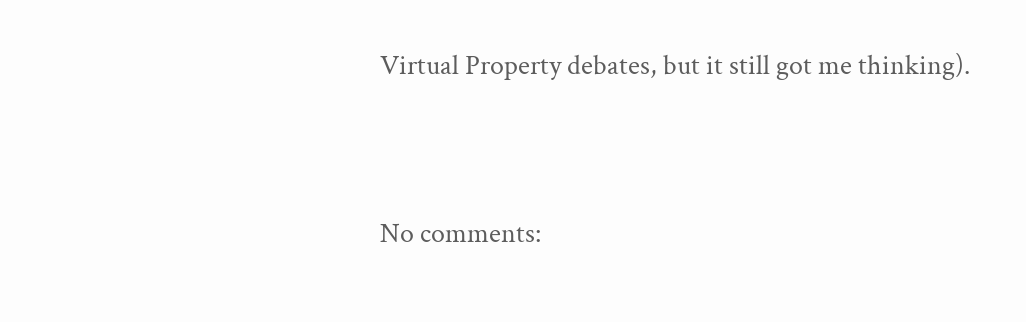Virtual Property debates, but it still got me thinking).


No comments: